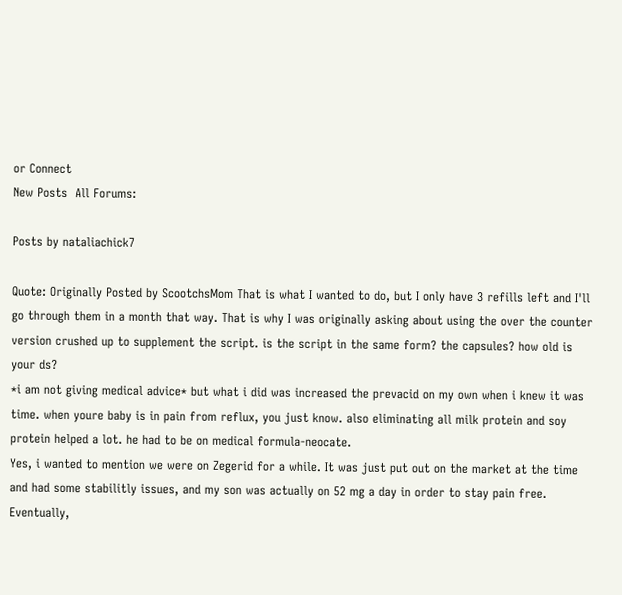or Connect
New Posts  All Forums:

Posts by nataliachick7

Quote: Originally Posted by ScootchsMom That is what I wanted to do, but I only have 3 refills left and I'll go through them in a month that way. That is why I was originally asking about using the over the counter version crushed up to supplement the script. is the script in the same form? the capsules? how old is your ds?
*i am not giving medical advice* but what i did was increased the prevacid on my own when i knew it was time. when youre baby is in pain from reflux, you just know. also eliminating all milk protein and soy protein helped a lot. he had to be on medical formula-neocate.
Yes, i wanted to mention we were on Zegerid for a while. It was just put out on the market at the time and had some stabilitly issues, and my son was actually on 52 mg a day in order to stay pain free. Eventually,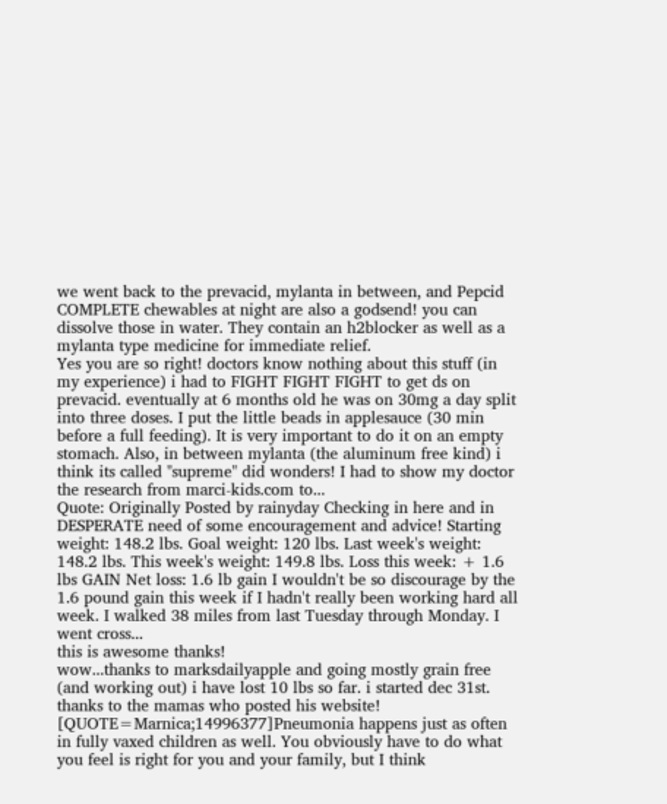we went back to the prevacid, mylanta in between, and Pepcid COMPLETE chewables at night are also a godsend! you can dissolve those in water. They contain an h2blocker as well as a mylanta type medicine for immediate relief.
Yes you are so right! doctors know nothing about this stuff (in my experience) i had to FIGHT FIGHT FIGHT to get ds on prevacid. eventually at 6 months old he was on 30mg a day split into three doses. I put the little beads in applesauce (30 min before a full feeding). It is very important to do it on an empty stomach. Also, in between mylanta (the aluminum free kind) i think its called "supreme" did wonders! I had to show my doctor the research from marci-kids.com to...
Quote: Originally Posted by rainyday Checking in here and in DESPERATE need of some encouragement and advice! Starting weight: 148.2 lbs. Goal weight: 120 lbs. Last week's weight: 148.2 lbs. This week's weight: 149.8 lbs. Loss this week: + 1.6 lbs GAIN Net loss: 1.6 lb gain I wouldn't be so discourage by the 1.6 pound gain this week if I hadn't really been working hard all week. I walked 38 miles from last Tuesday through Monday. I went cross...
this is awesome thanks!
wow...thanks to marksdailyapple and going mostly grain free (and working out) i have lost 10 lbs so far. i started dec 31st. thanks to the mamas who posted his website!
[QUOTE=Marnica;14996377]Pneumonia happens just as often in fully vaxed children as well. You obviously have to do what you feel is right for you and your family, but I think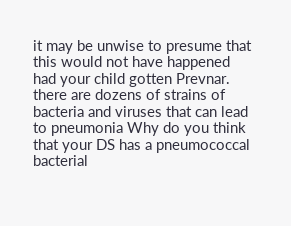it may be unwise to presume that this would not have happened had your child gotten Prevnar. there are dozens of strains of bacteria and viruses that can lead to pneumonia Why do you think that your DS has a pneumococcal bacterial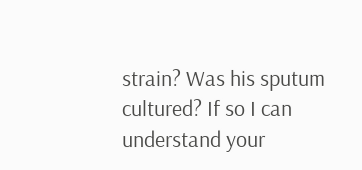strain? Was his sputum cultured? If so I can understand your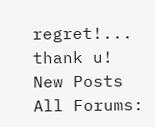regret!...
thank u!
New Posts  All Forums: